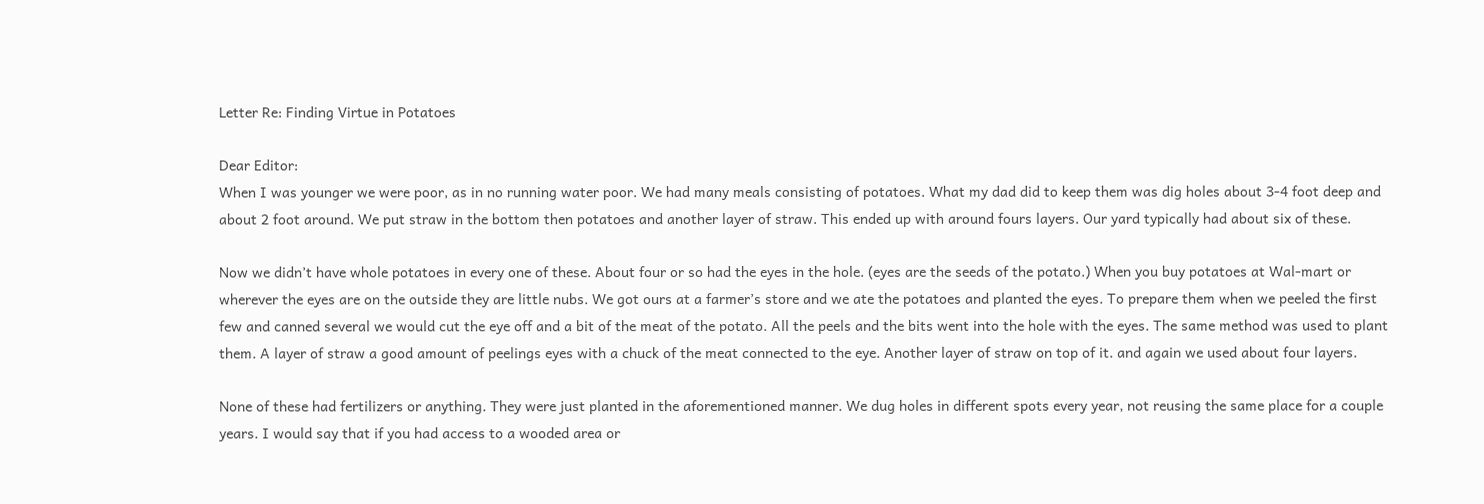Letter Re: Finding Virtue in Potatoes

Dear Editor:
When I was younger we were poor, as in no running water poor. We had many meals consisting of potatoes. What my dad did to keep them was dig holes about 3-4 foot deep and about 2 foot around. We put straw in the bottom then potatoes and another layer of straw. This ended up with around fours layers. Our yard typically had about six of these.

Now we didn’t have whole potatoes in every one of these. About four or so had the eyes in the hole. (eyes are the seeds of the potato.) When you buy potatoes at Wal-mart or wherever the eyes are on the outside they are little nubs. We got ours at a farmer’s store and we ate the potatoes and planted the eyes. To prepare them when we peeled the first few and canned several we would cut the eye off and a bit of the meat of the potato. All the peels and the bits went into the hole with the eyes. The same method was used to plant them. A layer of straw a good amount of peelings eyes with a chuck of the meat connected to the eye. Another layer of straw on top of it. and again we used about four layers.

None of these had fertilizers or anything. They were just planted in the aforementioned manner. We dug holes in different spots every year, not reusing the same place for a couple years. I would say that if you had access to a wooded area or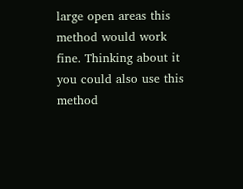large open areas this method would work fine. Thinking about it you could also use this method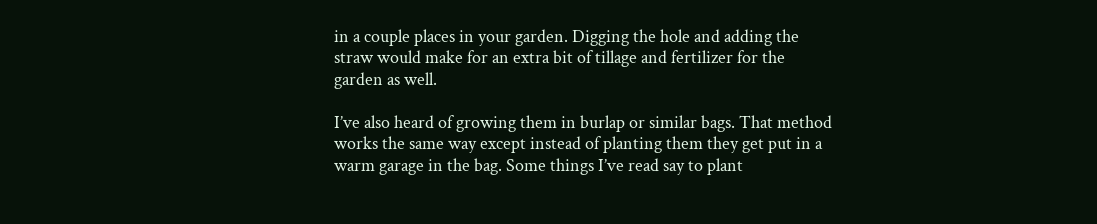in a couple places in your garden. Digging the hole and adding the straw would make for an extra bit of tillage and fertilizer for the garden as well.

I’ve also heard of growing them in burlap or similar bags. That method works the same way except instead of planting them they get put in a warm garage in the bag. Some things I’ve read say to plant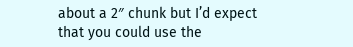about a 2″ chunk but I’d expect that you could use the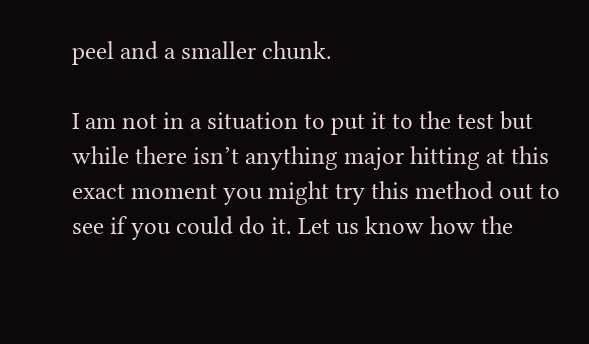peel and a smaller chunk.

I am not in a situation to put it to the test but while there isn’t anything major hitting at this exact moment you might try this method out to see if you could do it. Let us know how the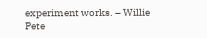experiment works. – Willie Pete